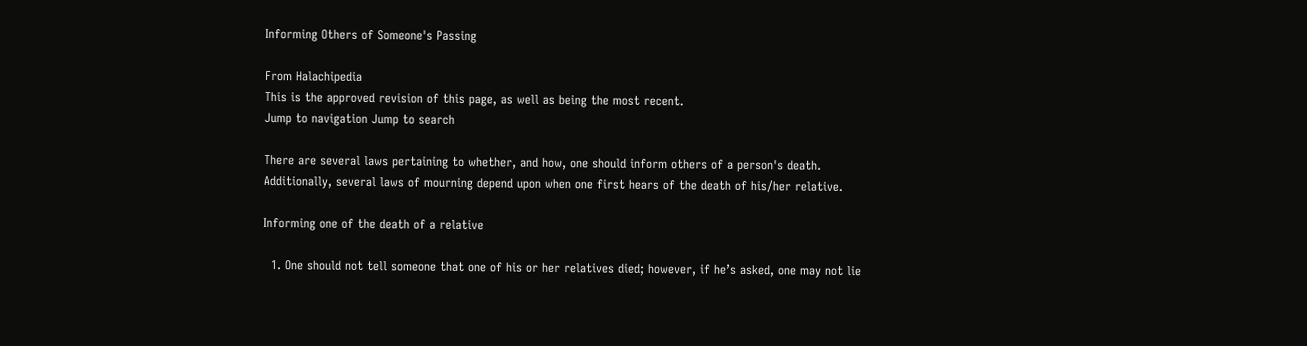Informing Others of Someone's Passing

From Halachipedia
This is the approved revision of this page, as well as being the most recent.
Jump to navigation Jump to search

There are several laws pertaining to whether, and how, one should inform others of a person's death. Additionally, several laws of mourning depend upon when one first hears of the death of his/her relative.

Informing one of the death of a relative

  1. One should not tell someone that one of his or her relatives died; however, if he’s asked, one may not lie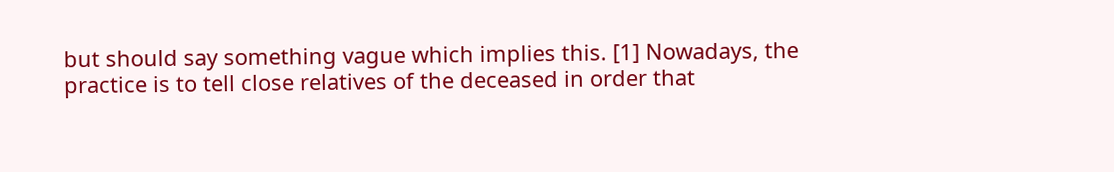but should say something vague which implies this. [1] Nowadays, the practice is to tell close relatives of the deceased in order that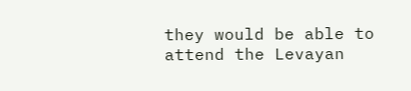they would be able to attend the Levayan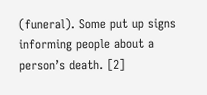(funeral). Some put up signs informing people about a person’s death. [2]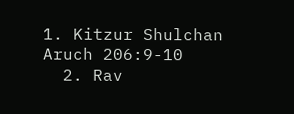1. Kitzur Shulchan Aruch 206:9-10
  2. Rav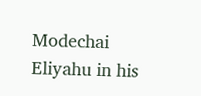Modechai Eliyahu in his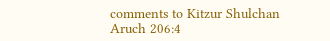comments to Kitzur Shulchan Aruch 206:4